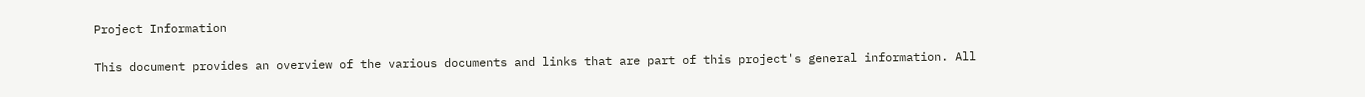Project Information

This document provides an overview of the various documents and links that are part of this project's general information. All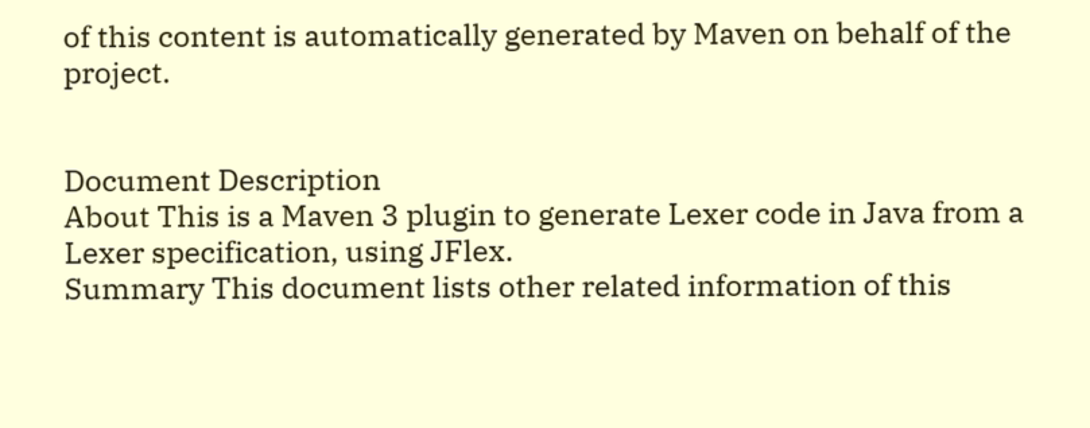of this content is automatically generated by Maven on behalf of the project.


Document Description
About This is a Maven 3 plugin to generate Lexer code in Java from a Lexer specification, using JFlex.
Summary This document lists other related information of this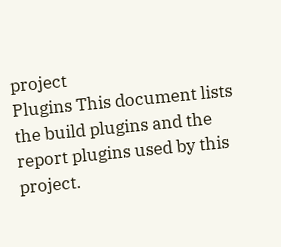project
Plugins This document lists the build plugins and the report plugins used by this project.